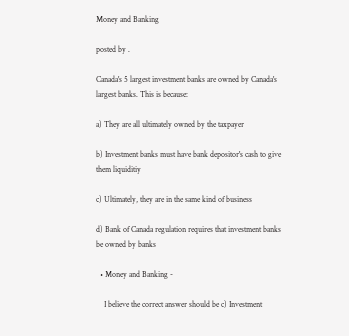Money and Banking

posted by .

Canada's 5 largest investment banks are owned by Canada's largest banks. This is because:

a) They are all ultimately owned by the taxpayer

b) Investment banks must have bank depositor's cash to give them liquiditiy

c) Ultimately, they are in the same kind of business

d) Bank of Canada regulation requires that investment banks be owned by banks

  • Money and Banking -

    I believe the correct answer should be c) Investment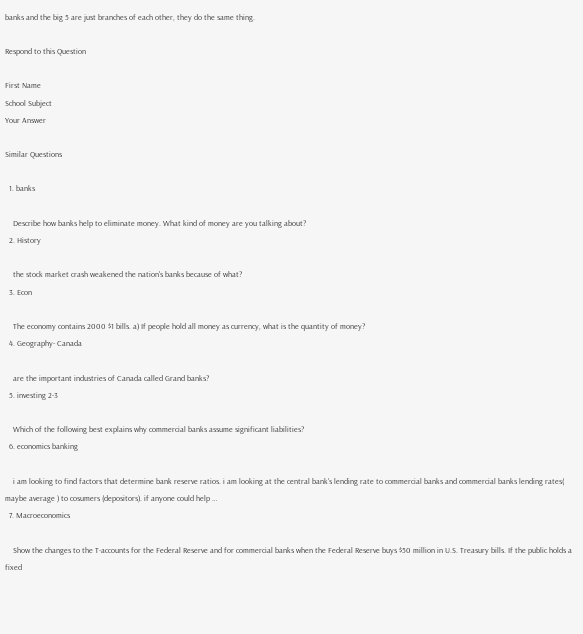banks and the big 5 are just branches of each other, they do the same thing.

Respond to this Question

First Name
School Subject
Your Answer

Similar Questions

  1. banks

    Describe how banks help to eliminate money. What kind of money are you talking about?
  2. History

    the stock market crash weakened the nation's banks because of what?
  3. Econ

    The economy contains 2000 $1 bills. a) If people hold all money as currency, what is the quantity of money?
  4. Geography- Canada

    are the important industries of Canada called Grand banks?
  5. investing 2-3

    Which of the following best explains why commercial banks assume significant liabilities?
  6. economics banking

    i am looking to find factors that determine bank reserve ratios. i am looking at the central bank's lending rate to commercial banks and commercial banks lending rates( maybe average ) to cosumers (depositors). if anyone could help …
  7. Macroeconomics

    Show the changes to the T-accounts for the Federal Reserve and for commercial banks when the Federal Reserve buys $50 million in U.S. Treasury bills. If the public holds a fixed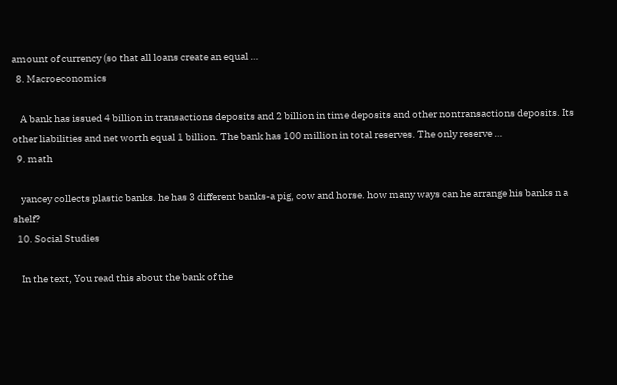amount of currency (so that all loans create an equal …
  8. Macroeconomics

    A bank has issued 4 billion in transactions deposits and 2 billion in time deposits and other nontransactions deposits. Its other liabilities and net worth equal 1 billion. The bank has 100 million in total reserves. The only reserve …
  9. math

    yancey collects plastic banks. he has 3 different banks-a pig, cow and horse. how many ways can he arrange his banks n a shelf?
  10. Social Studies

    In the text, You read this about the bank of the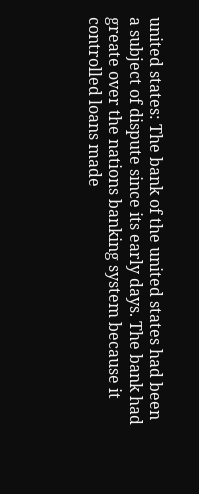united states: The bank of the united states had been a subject of dispute since its early days. The bank had greate over the nations banking system because it controlled loans made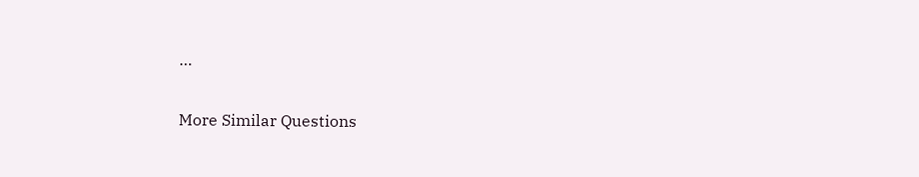…

More Similar Questions